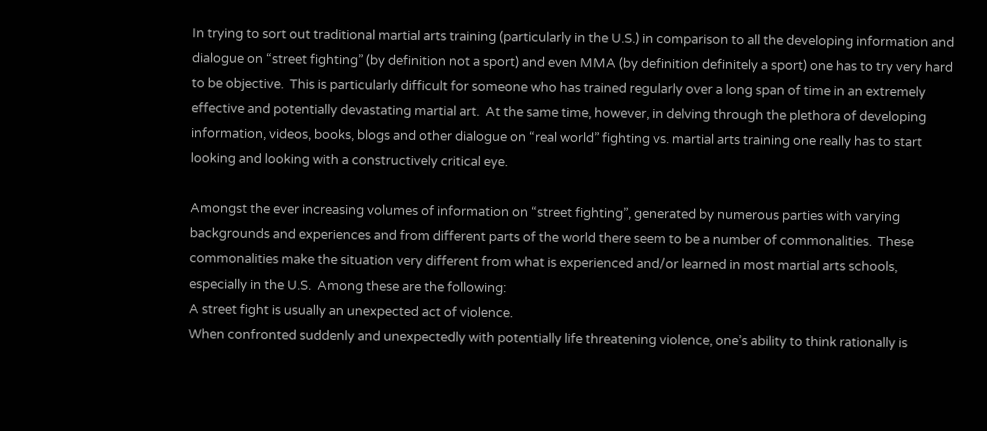In trying to sort out traditional martial arts training (particularly in the U.S.) in comparison to all the developing information and dialogue on “street fighting” (by definition not a sport) and even MMA (by definition definitely a sport) one has to try very hard to be objective.  This is particularly difficult for someone who has trained regularly over a long span of time in an extremely effective and potentially devastating martial art.  At the same time, however, in delving through the plethora of developing information, videos, books, blogs and other dialogue on “real world” fighting vs. martial arts training one really has to start looking and looking with a constructively critical eye.

Amongst the ever increasing volumes of information on “street fighting”, generated by numerous parties with varying backgrounds and experiences and from different parts of the world there seem to be a number of commonalities.  These commonalities make the situation very different from what is experienced and/or learned in most martial arts schools, especially in the U.S.  Among these are the following:
A street fight is usually an unexpected act of violence.
When confronted suddenly and unexpectedly with potentially life threatening violence, one’s ability to think rationally is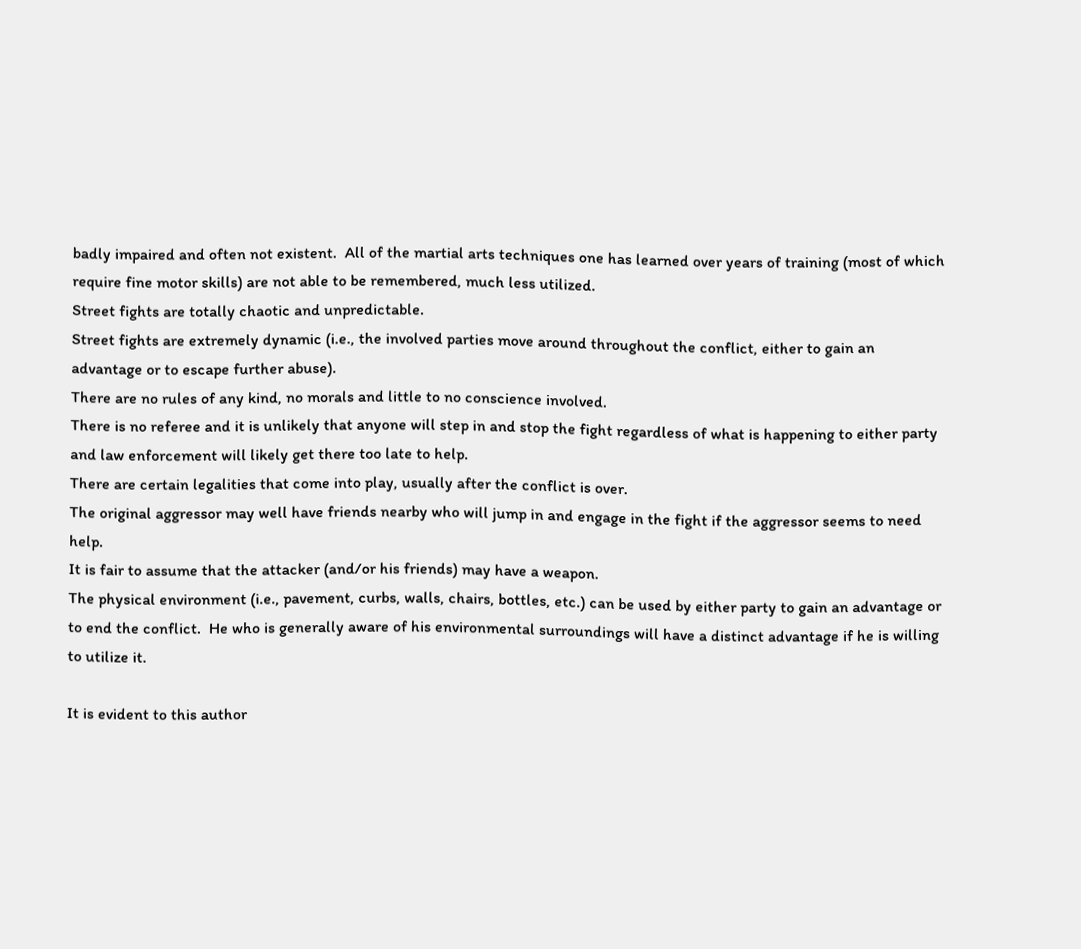badly impaired and often not existent.  All of the martial arts techniques one has learned over years of training (most of which require fine motor skills) are not able to be remembered, much less utilized.
Street fights are totally chaotic and unpredictable.
Street fights are extremely dynamic (i.e., the involved parties move around throughout the conflict, either to gain an advantage or to escape further abuse).
There are no rules of any kind, no morals and little to no conscience involved.
There is no referee and it is unlikely that anyone will step in and stop the fight regardless of what is happening to either party and law enforcement will likely get there too late to help.
There are certain legalities that come into play, usually after the conflict is over.
The original aggressor may well have friends nearby who will jump in and engage in the fight if the aggressor seems to need help.
It is fair to assume that the attacker (and/or his friends) may have a weapon.
The physical environment (i.e., pavement, curbs, walls, chairs, bottles, etc.) can be used by either party to gain an advantage or to end the conflict.  He who is generally aware of his environmental surroundings will have a distinct advantage if he is willing to utilize it.

It is evident to this author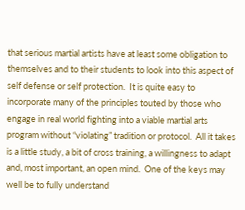that serious martial artists have at least some obligation to themselves and to their students to look into this aspect of self defense or self protection.  It is quite easy to incorporate many of the principles touted by those who engage in real world fighting into a viable martial arts program without “violating” tradition or protocol.  All it takes is a little study, a bit of cross training, a willingness to adapt and, most important, an open mind.  One of the keys may well be to fully understand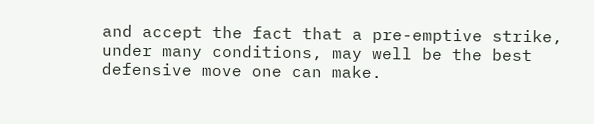and accept the fact that a pre-emptive strike, under many conditions, may well be the best defensive move one can make.